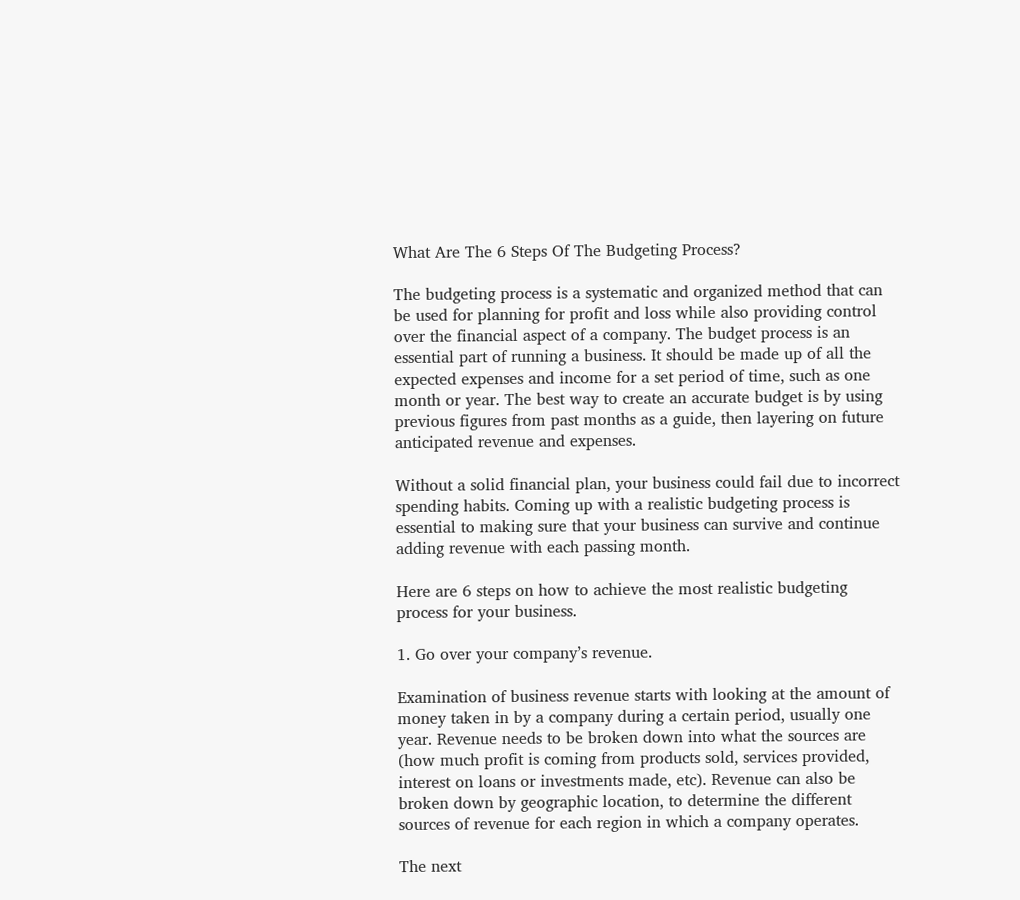What Are The 6 Steps Of The Budgeting Process?

The budgeting process is a systematic and organized method that can be used for planning for profit and loss while also providing control over the financial aspect of a company. The budget process is an essential part of running a business. It should be made up of all the expected expenses and income for a set period of time, such as one month or year. The best way to create an accurate budget is by using previous figures from past months as a guide, then layering on future anticipated revenue and expenses.

Without a solid financial plan, your business could fail due to incorrect spending habits. Coming up with a realistic budgeting process is essential to making sure that your business can survive and continue adding revenue with each passing month.

Here are 6 steps on how to achieve the most realistic budgeting process for your business.

1. Go over your company’s revenue.

Examination of business revenue starts with looking at the amount of money taken in by a company during a certain period, usually one year. Revenue needs to be broken down into what the sources are (how much profit is coming from products sold, services provided, interest on loans or investments made, etc). Revenue can also be broken down by geographic location, to determine the different sources of revenue for each region in which a company operates.

The next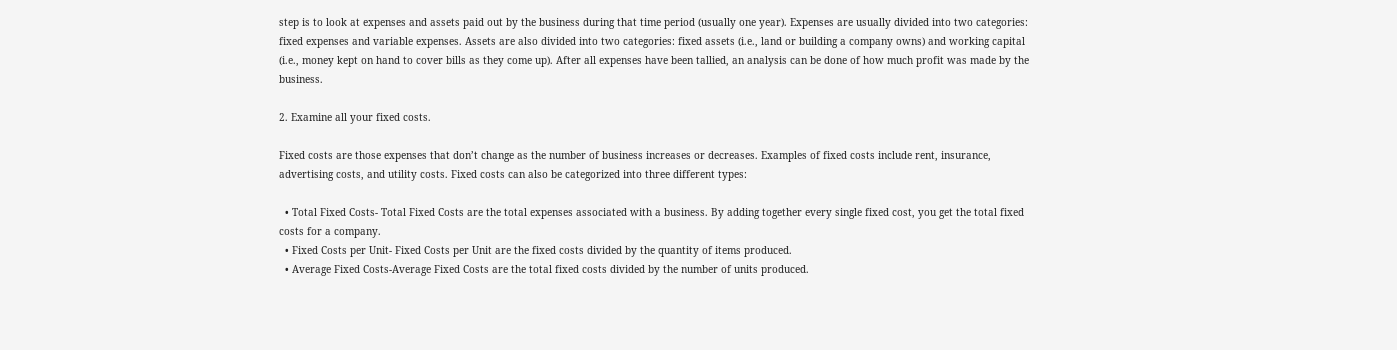step is to look at expenses and assets paid out by the business during that time period (usually one year). Expenses are usually divided into two categories: fixed expenses and variable expenses. Assets are also divided into two categories: fixed assets (i.e., land or building a company owns) and working capital (i.e., money kept on hand to cover bills as they come up). After all expenses have been tallied, an analysis can be done of how much profit was made by the business.

2. Examine all your fixed costs.

Fixed costs are those expenses that don’t change as the number of business increases or decreases. Examples of fixed costs include rent, insurance, advertising costs, and utility costs. Fixed costs can also be categorized into three different types:

  • Total Fixed Costs- Total Fixed Costs are the total expenses associated with a business. By adding together every single fixed cost, you get the total fixed costs for a company.
  • Fixed Costs per Unit- Fixed Costs per Unit are the fixed costs divided by the quantity of items produced.
  • Average Fixed Costs-Average Fixed Costs are the total fixed costs divided by the number of units produced.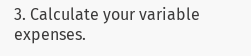3. Calculate your variable expenses.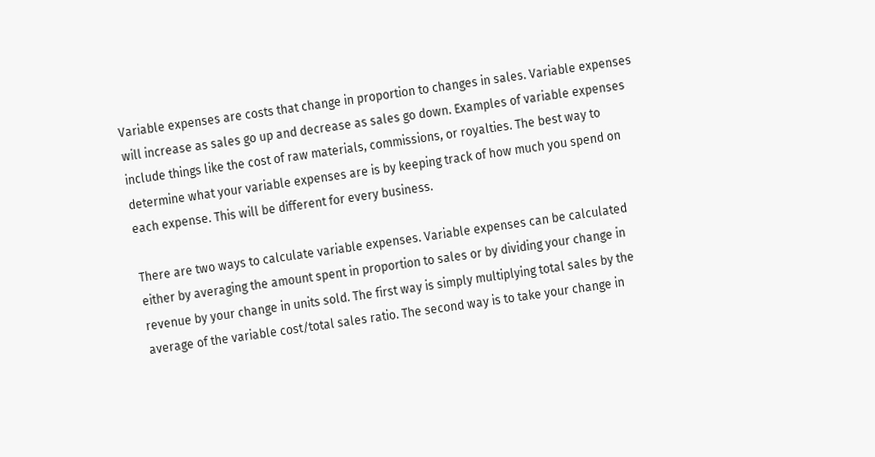Variable expenses are costs that change in proportion to changes in sales. Variable expenses will increase as sales go up and decrease as sales go down. Examples of variable expenses include things like the cost of raw materials, commissions, or royalties. The best way to determine what your variable expenses are is by keeping track of how much you spend on each expense. This will be different for every business.

There are two ways to calculate variable expenses. Variable expenses can be calculated either by averaging the amount spent in proportion to sales or by dividing your change in revenue by your change in units sold. The first way is simply multiplying total sales by the average of the variable cost/total sales ratio. The second way is to take your change in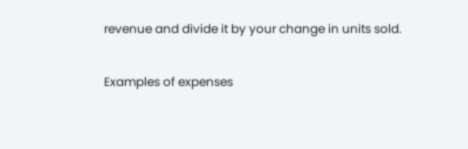revenue and divide it by your change in units sold.

Examples of expenses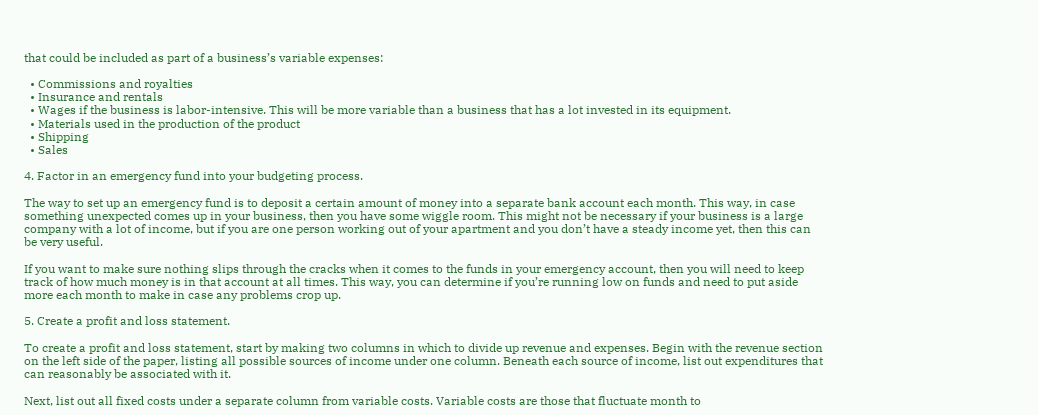that could be included as part of a business’s variable expenses:

  • Commissions and royalties
  • Insurance and rentals
  • Wages if the business is labor-intensive. This will be more variable than a business that has a lot invested in its equipment.
  • Materials used in the production of the product
  • Shipping
  • Sales

4. Factor in an emergency fund into your budgeting process.

The way to set up an emergency fund is to deposit a certain amount of money into a separate bank account each month. This way, in case something unexpected comes up in your business, then you have some wiggle room. This might not be necessary if your business is a large company with a lot of income, but if you are one person working out of your apartment and you don’t have a steady income yet, then this can be very useful.

If you want to make sure nothing slips through the cracks when it comes to the funds in your emergency account, then you will need to keep track of how much money is in that account at all times. This way, you can determine if you’re running low on funds and need to put aside more each month to make in case any problems crop up.

5. Create a profit and loss statement.

To create a profit and loss statement, start by making two columns in which to divide up revenue and expenses. Begin with the revenue section on the left side of the paper, listing all possible sources of income under one column. Beneath each source of income, list out expenditures that can reasonably be associated with it.

Next, list out all fixed costs under a separate column from variable costs. Variable costs are those that fluctuate month to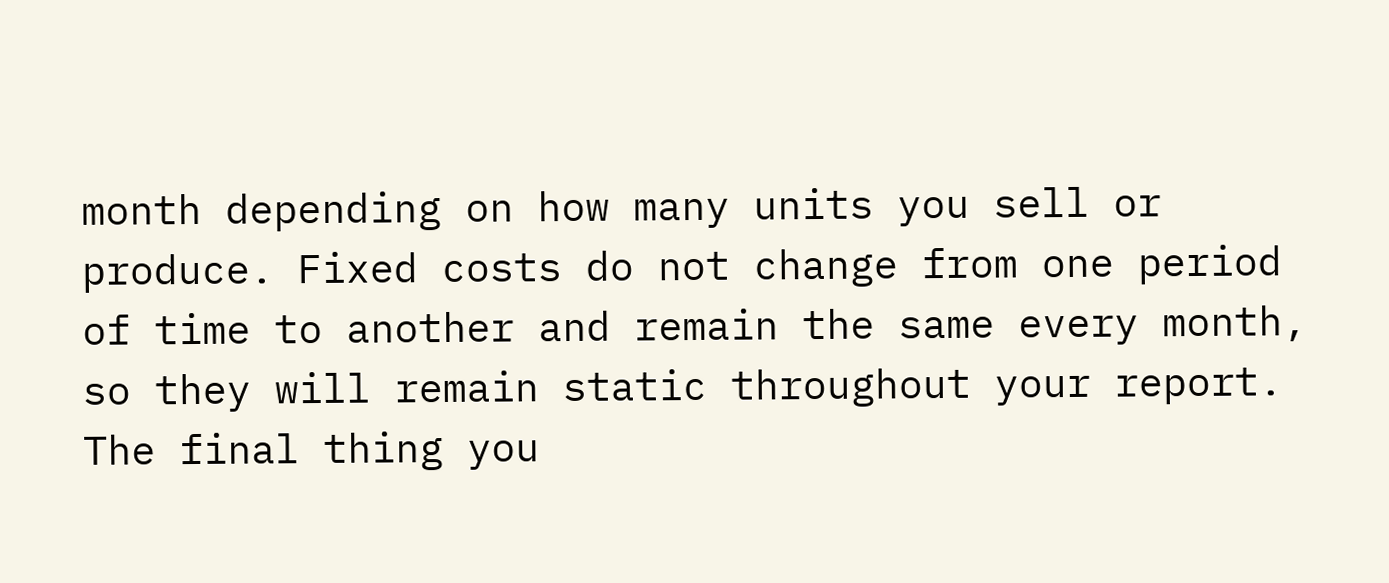month depending on how many units you sell or produce. Fixed costs do not change from one period of time to another and remain the same every month, so they will remain static throughout your report. The final thing you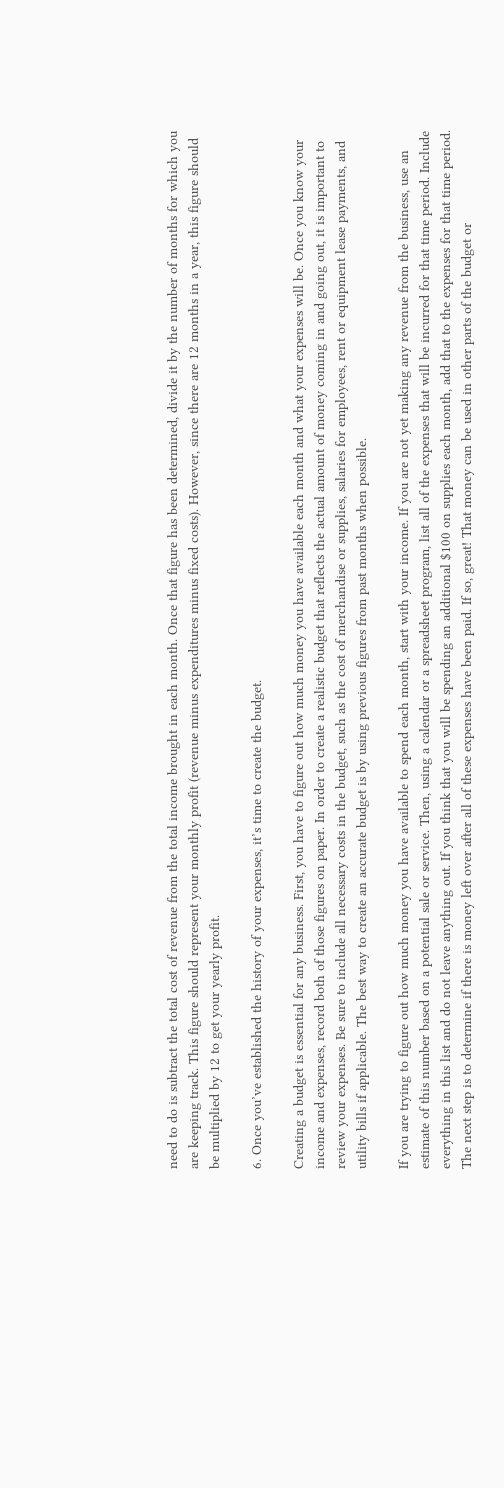need to do is subtract the total cost of revenue from the total income brought in each month. Once that figure has been determined, divide it by the number of months for which you are keeping track. This figure should represent your monthly profit (revenue minus expenditures minus fixed costs). However, since there are 12 months in a year, this figure should be multiplied by 12 to get your yearly profit.

6. Once you’ve established the history of your expenses, it’s time to create the budget.

Creating a budget is essential for any business. First, you have to figure out how much money you have available each month and what your expenses will be. Once you know your income and expenses, record both of those figures on paper. In order to create a realistic budget that reflects the actual amount of money coming in and going out, it is important to review your expenses. Be sure to include all necessary costs in the budget, such as the cost of merchandise or supplies, salaries for employees, rent or equipment lease payments, and utility bills if applicable. The best way to create an accurate budget is by using previous figures from past months when possible.

If you are trying to figure out how much money you have available to spend each month, start with your income. If you are not yet making any revenue from the business, use an estimate of this number based on a potential sale or service. Then, using a calendar or a spreadsheet program, list all of the expenses that will be incurred for that time period. Include everything in this list and do not leave anything out. If you think that you will be spending an additional $100 on supplies each month, add that to the expenses for that time period. The next step is to determine if there is money left over after all of these expenses have been paid. If so, great! That money can be used in other parts of the budget or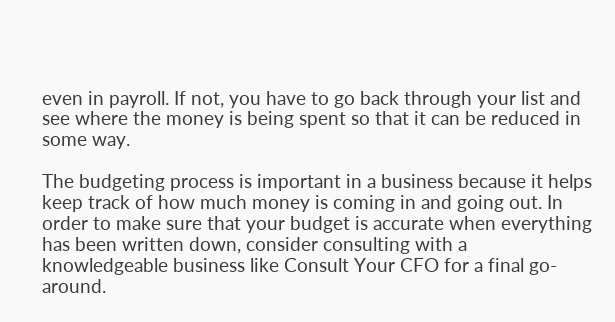even in payroll. If not, you have to go back through your list and see where the money is being spent so that it can be reduced in some way.

The budgeting process is important in a business because it helps keep track of how much money is coming in and going out. In order to make sure that your budget is accurate when everything has been written down, consider consulting with a knowledgeable business like Consult Your CFO for a final go-around.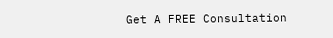Get A FREE Consultation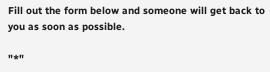Fill out the form below and someone will get back to you as soon as possible.

"*"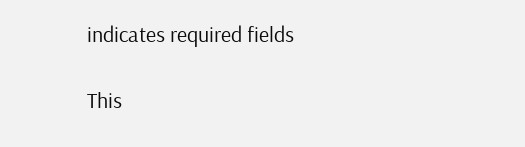indicates required fields

This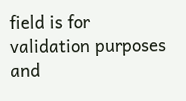field is for validation purposes and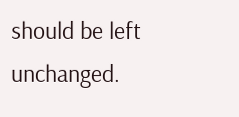should be left unchanged.